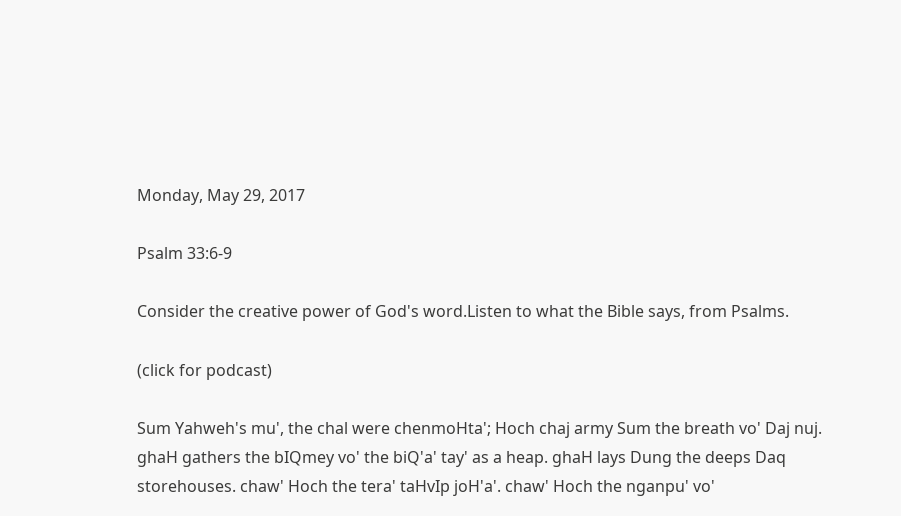Monday, May 29, 2017

Psalm 33:6-9

Consider the creative power of God's word.Listen to what the Bible says, from Psalms.

(click for podcast)

Sum Yahweh's mu', the chal were chenmoHta'; Hoch chaj army Sum the breath vo' Daj nuj. ghaH gathers the bIQmey vo' the biQ'a' tay' as a heap. ghaH lays Dung the deeps Daq storehouses. chaw' Hoch the tera' taHvIp joH'a'. chaw' Hoch the nganpu' vo'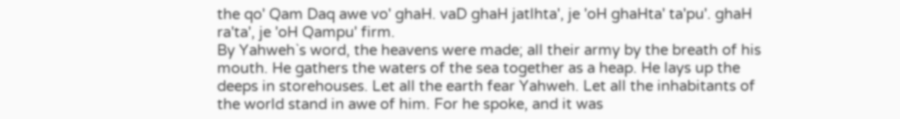the qo' Qam Daq awe vo' ghaH. vaD ghaH jatlhta', je 'oH ghaHta' ta'pu'. ghaH ra'ta', je 'oH Qampu' firm.
By Yahweh`s word, the heavens were made; all their army by the breath of his mouth. He gathers the waters of the sea together as a heap. He lays up the deeps in storehouses. Let all the earth fear Yahweh. Let all the inhabitants of the world stand in awe of him. For he spoke, and it was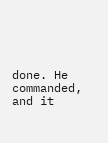done. He commanded, and it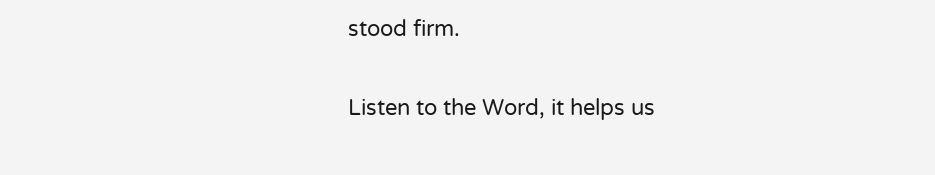stood firm.

Listen to the Word, it helps us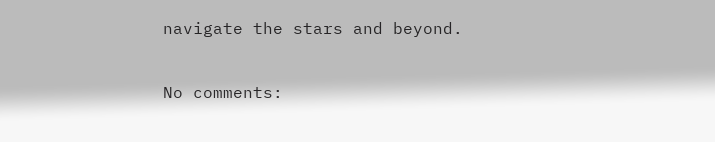navigate the stars and beyond.

No comments: